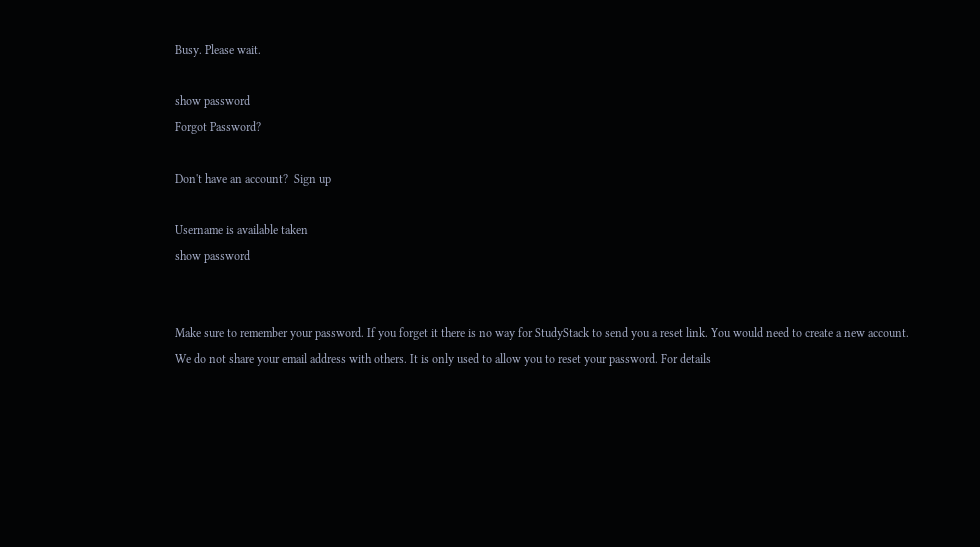Busy. Please wait.

show password
Forgot Password?

Don't have an account?  Sign up

Username is available taken
show password


Make sure to remember your password. If you forget it there is no way for StudyStack to send you a reset link. You would need to create a new account.
We do not share your email address with others. It is only used to allow you to reset your password. For details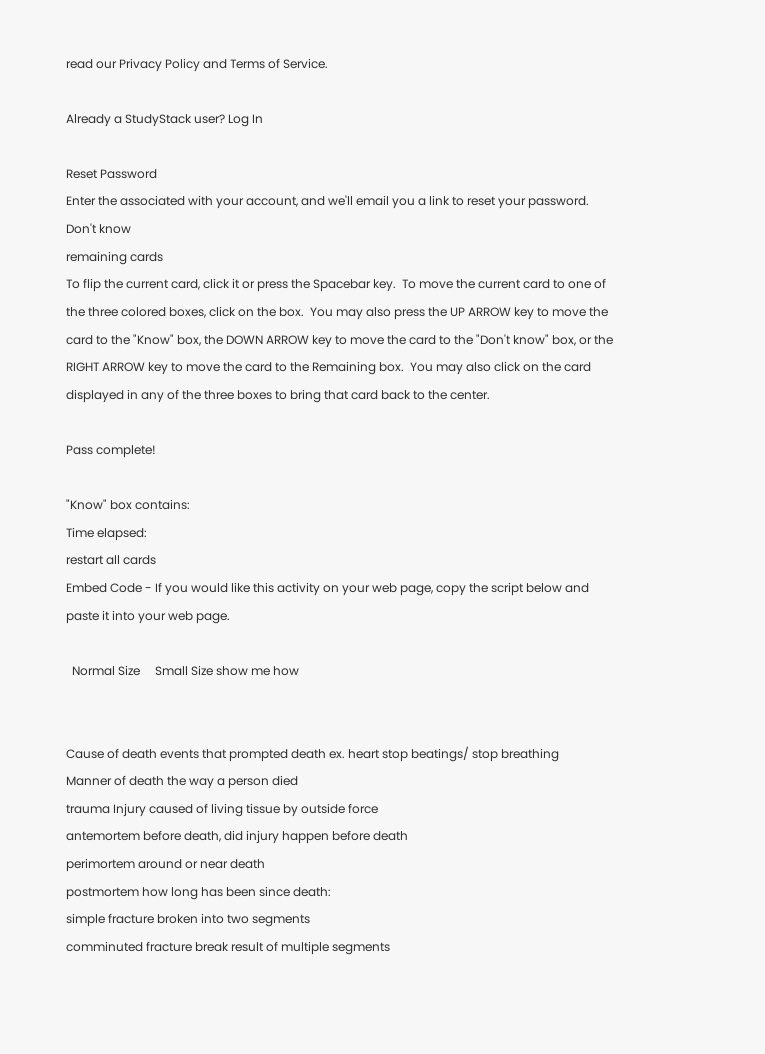read our Privacy Policy and Terms of Service.

Already a StudyStack user? Log In

Reset Password
Enter the associated with your account, and we'll email you a link to reset your password.
Don't know
remaining cards
To flip the current card, click it or press the Spacebar key.  To move the current card to one of the three colored boxes, click on the box.  You may also press the UP ARROW key to move the card to the "Know" box, the DOWN ARROW key to move the card to the "Don't know" box, or the RIGHT ARROW key to move the card to the Remaining box.  You may also click on the card displayed in any of the three boxes to bring that card back to the center.

Pass complete!

"Know" box contains:
Time elapsed:
restart all cards
Embed Code - If you would like this activity on your web page, copy the script below and paste it into your web page.

  Normal Size     Small Size show me how


Cause of death events that prompted death ex. heart stop beatings/ stop breathing
Manner of death the way a person died
trauma Injury caused of living tissue by outside force
antemortem before death, did injury happen before death
perimortem around or near death
postmortem how long has been since death:
simple fracture broken into two segments
comminuted fracture break result of multiple segments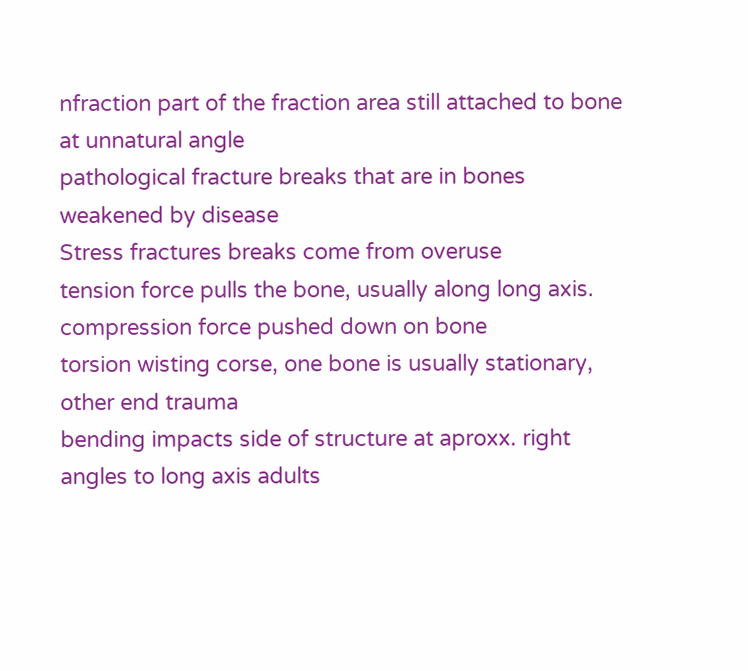nfraction part of the fraction area still attached to bone at unnatural angle
pathological fracture breaks that are in bones weakened by disease
Stress fractures breaks come from overuse
tension force pulls the bone, usually along long axis.
compression force pushed down on bone
torsion wisting corse, one bone is usually stationary, other end trauma
bending impacts side of structure at aproxx. right angles to long axis adults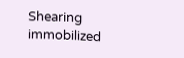Shearing immobilized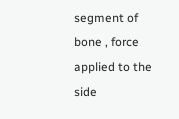segment of bone , force applied to the side